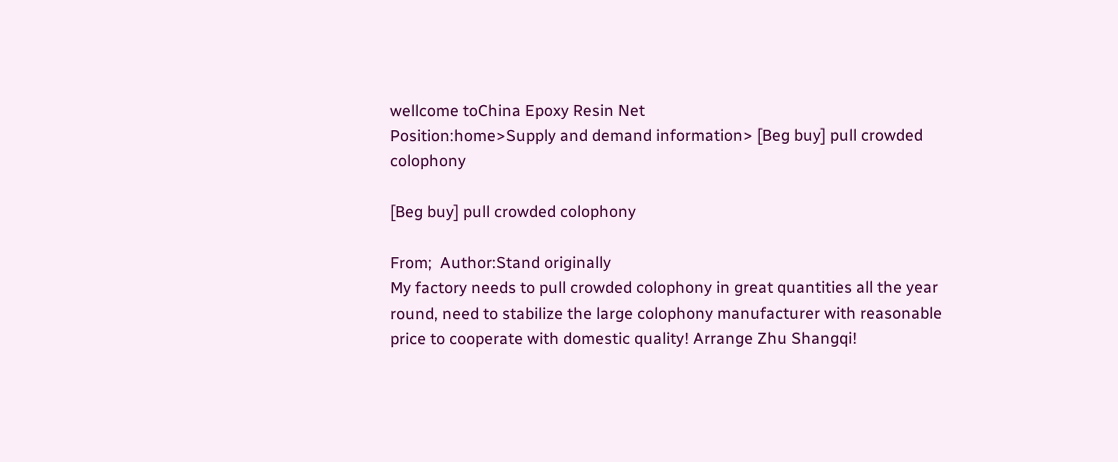wellcome toChina Epoxy Resin Net
Position:home>Supply and demand information> [Beg buy] pull crowded colophony

[Beg buy] pull crowded colophony

From;  Author:Stand originally
My factory needs to pull crowded colophony in great quantities all the year round, need to stabilize the large colophony manufacturer with reasonable price to cooperate with domestic quality! Arrange Zhu Shangqi!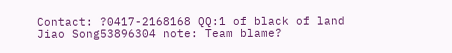Contact: ?0417-2168168 QQ:1 of black of land Jiao Song53896304 note: Team blame?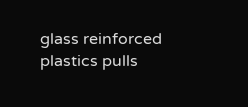glass reinforced plastics pulls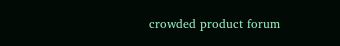crowded product forum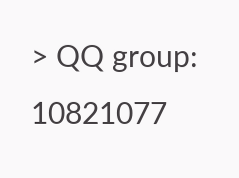> QQ group: 10821077